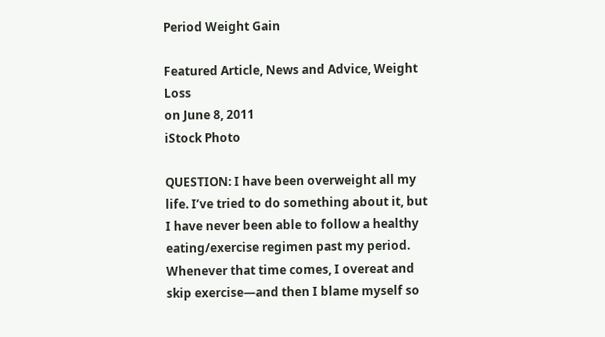Period Weight Gain

Featured Article, News and Advice, Weight Loss
on June 8, 2011
iStock Photo

QUESTION: I have been overweight all my life. I’ve tried to do something about it, but I have never been able to follow a healthy eating/exercise regimen past my period. Whenever that time comes, I overeat and skip exercise—and then I blame myself so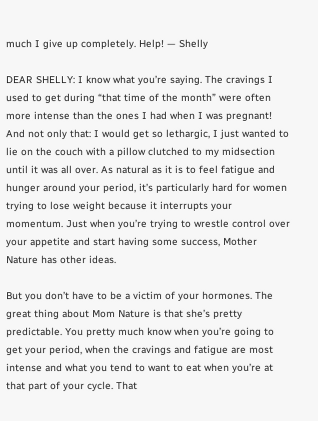much I give up completely. Help! — Shelly

DEAR SHELLY: I know what you’re saying. The cravings I used to get during “that time of the month” were often more intense than the ones I had when I was pregnant! And not only that: I would get so lethargic, I just wanted to lie on the couch with a pillow clutched to my midsection until it was all over. As natural as it is to feel fatigue and hunger around your period, it’s particularly hard for women trying to lose weight because it interrupts your momentum. Just when you’re trying to wrestle control over your appetite and start having some success, Mother Nature has other ideas.

But you don’t have to be a victim of your hormones. The great thing about Mom Nature is that she’s pretty predictable. You pretty much know when you’re going to get your period, when the cravings and fatigue are most intense and what you tend to want to eat when you’re at that part of your cycle. That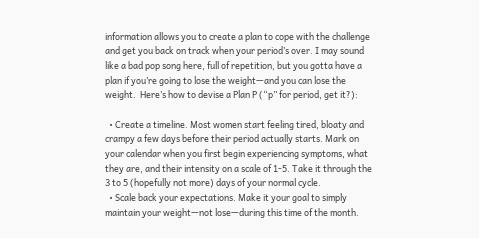information allows you to create a plan to cope with the challenge and get you back on track when your period’s over. I may sound like a bad pop song here, full of repetition, but you gotta have a plan if you’re going to lose the weight—and you can lose the weight.  Here’s how to devise a Plan P (“p” for period, get it?):

  • Create a timeline. Most women start feeling tired, bloaty and crampy a few days before their period actually starts. Mark on your calendar when you first begin experiencing symptoms, what they are, and their intensity on a scale of 1-5. Take it through the 3 to 5 (hopefully not more) days of your normal cycle.
  • Scale back your expectations. Make it your goal to simply maintain your weight—not lose—during this time of the month.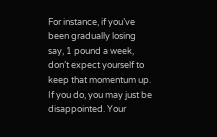For instance, if you’ve been gradually losing say, 1 pound a week, don’t expect yourself to keep that momentum up. If you do, you may just be disappointed. Your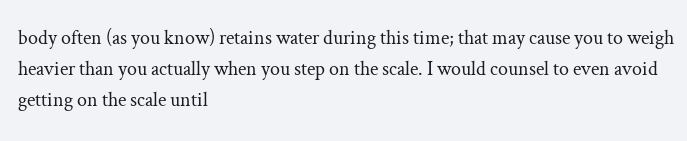body often (as you know) retains water during this time; that may cause you to weigh heavier than you actually when you step on the scale. I would counsel to even avoid getting on the scale until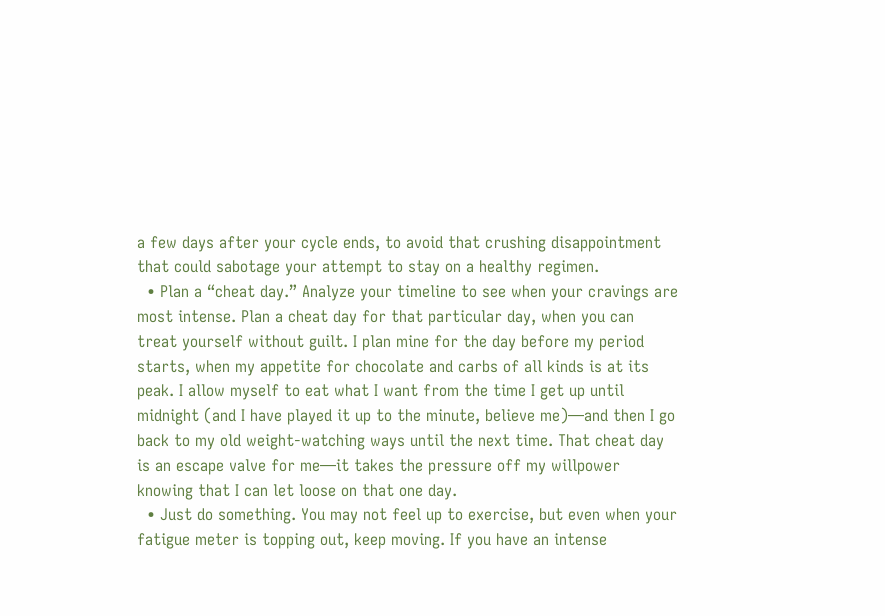a few days after your cycle ends, to avoid that crushing disappointment that could sabotage your attempt to stay on a healthy regimen.
  • Plan a “cheat day.” Analyze your timeline to see when your cravings are most intense. Plan a cheat day for that particular day, when you can treat yourself without guilt. I plan mine for the day before my period starts, when my appetite for chocolate and carbs of all kinds is at its peak. I allow myself to eat what I want from the time I get up until midnight (and I have played it up to the minute, believe me)—and then I go back to my old weight-watching ways until the next time. That cheat day is an escape valve for me—it takes the pressure off my willpower knowing that I can let loose on that one day.
  • Just do something. You may not feel up to exercise, but even when your fatigue meter is topping out, keep moving. If you have an intense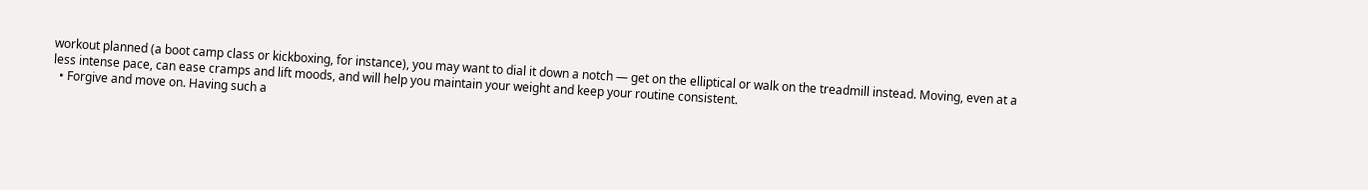workout planned (a boot camp class or kickboxing, for instance), you may want to dial it down a notch — get on the elliptical or walk on the treadmill instead. Moving, even at a less intense pace, can ease cramps and lift moods, and will help you maintain your weight and keep your routine consistent.
  • Forgive and move on. Having such a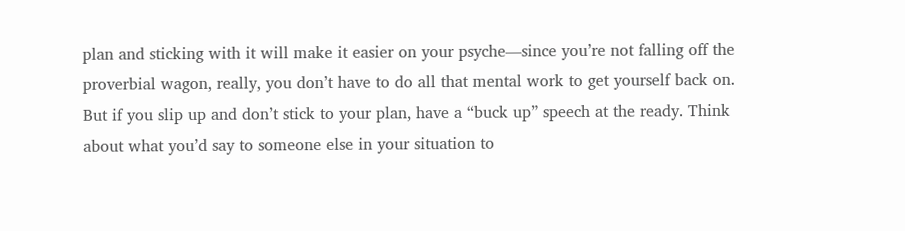plan and sticking with it will make it easier on your psyche—since you’re not falling off the proverbial wagon, really, you don’t have to do all that mental work to get yourself back on. But if you slip up and don’t stick to your plan, have a “buck up” speech at the ready. Think about what you’d say to someone else in your situation to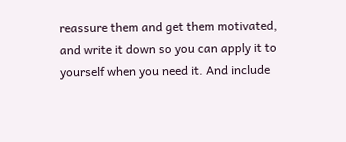reassure them and get them motivated, and write it down so you can apply it to yourself when you need it. And include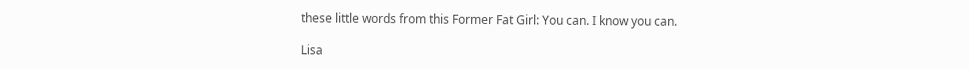these little words from this Former Fat Girl: You can. I know you can.

Lisa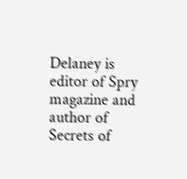Delaney is editor of Spry magazine and author of Secrets of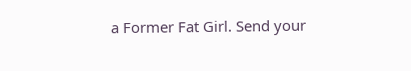a Former Fat Girl. Send your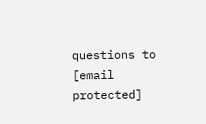questions to [email protected]